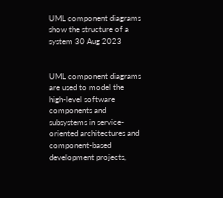UML component diagrams show the structure of a system 30 Aug 2023


UML component diagrams are used to model the high-level software components and subsystems in service-oriented architectures and component-based development projects,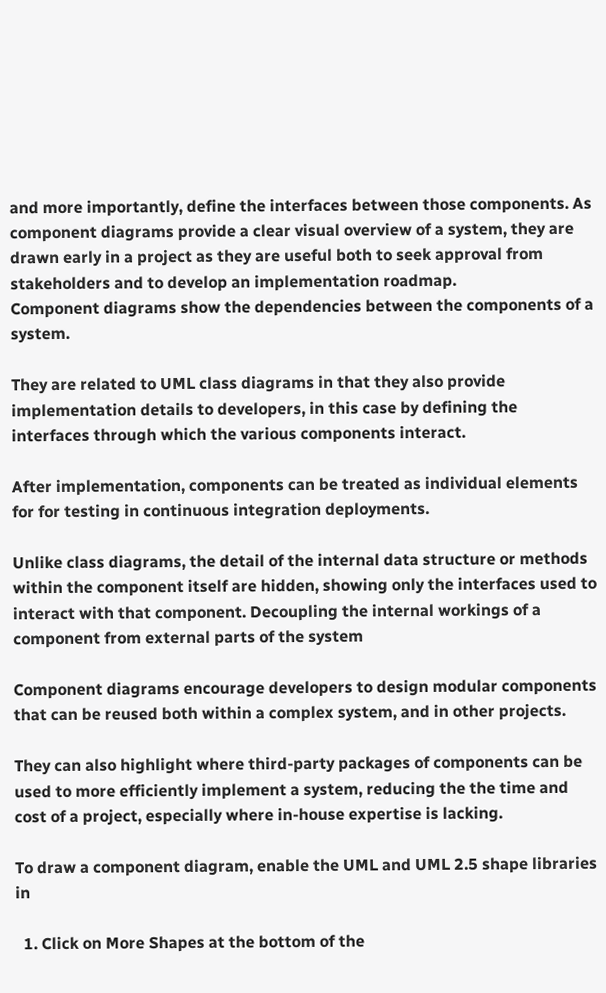and more importantly, define the interfaces between those components. As component diagrams provide a clear visual overview of a system, they are drawn early in a project as they are useful both to seek approval from stakeholders and to develop an implementation roadmap.
Component diagrams show the dependencies between the components of a system.

They are related to UML class diagrams in that they also provide implementation details to developers, in this case by defining the interfaces through which the various components interact.

After implementation, components can be treated as individual elements for for testing in continuous integration deployments.

Unlike class diagrams, the detail of the internal data structure or methods within the component itself are hidden, showing only the interfaces used to interact with that component. Decoupling the internal workings of a component from external parts of the system

Component diagrams encourage developers to design modular components that can be reused both within a complex system, and in other projects.

They can also highlight where third-party packages of components can be used to more efficiently implement a system, reducing the the time and cost of a project, especially where in-house expertise is lacking.

To draw a component diagram, enable the UML and UML 2.5 shape libraries in

  1. Click on More Shapes at the bottom of the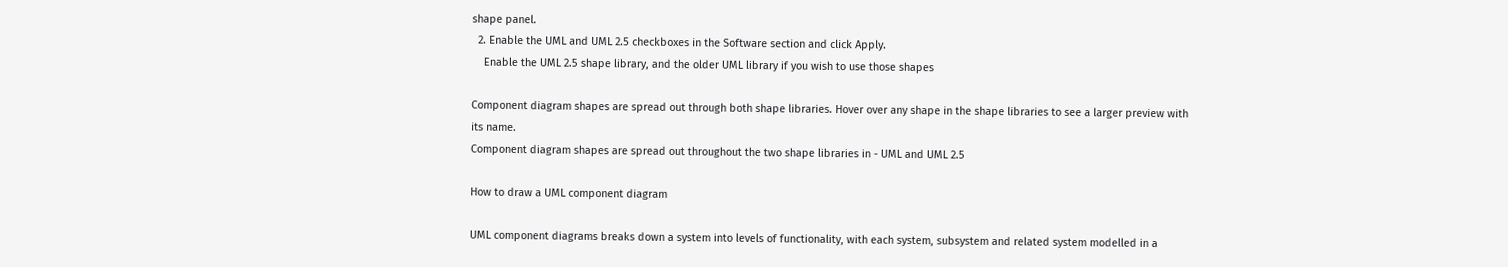shape panel.
  2. Enable the UML and UML 2.5 checkboxes in the Software section and click Apply.
    Enable the UML 2.5 shape library, and the older UML library if you wish to use those shapes

Component diagram shapes are spread out through both shape libraries. Hover over any shape in the shape libraries to see a larger preview with its name.
Component diagram shapes are spread out throughout the two shape libraries in - UML and UML 2.5

How to draw a UML component diagram

UML component diagrams breaks down a system into levels of functionality, with each system, subsystem and related system modelled in a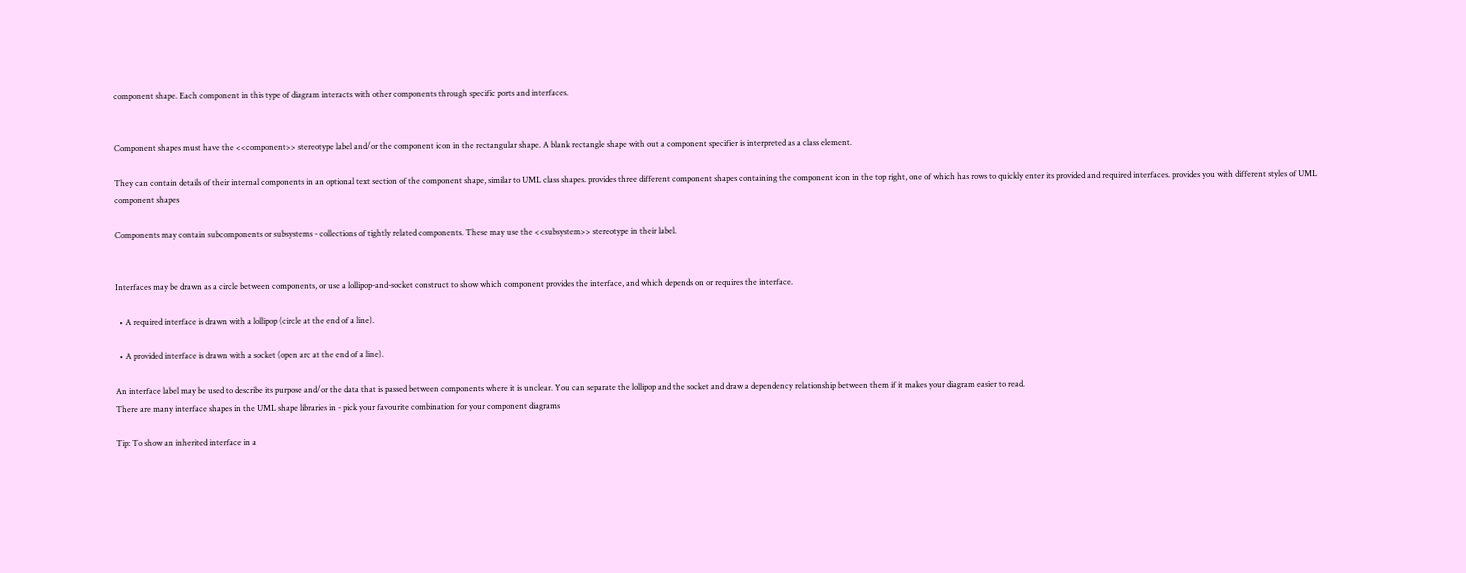component shape. Each component in this type of diagram interacts with other components through specific ports and interfaces.


Component shapes must have the <<component>> stereotype label and/or the component icon in the rectangular shape. A blank rectangle shape with out a component specifier is interpreted as a class element.

They can contain details of their internal components in an optional text section of the component shape, similar to UML class shapes. provides three different component shapes containing the component icon in the top right, one of which has rows to quickly enter its provided and required interfaces. provides you with different styles of UML component shapes

Components may contain subcomponents or subsystems - collections of tightly related components. These may use the <<subsystem>> stereotype in their label.


Interfaces may be drawn as a circle between components, or use a lollipop-and-socket construct to show which component provides the interface, and which depends on or requires the interface.

  • A required interface is drawn with a lollipop (circle at the end of a line).

  • A provided interface is drawn with a socket (open arc at the end of a line).

An interface label may be used to describe its purpose and/or the data that is passed between components where it is unclear. You can separate the lollipop and the socket and draw a dependency relationship between them if it makes your diagram easier to read.
There are many interface shapes in the UML shape libraries in - pick your favourite combination for your component diagrams

Tip: To show an inherited interface in a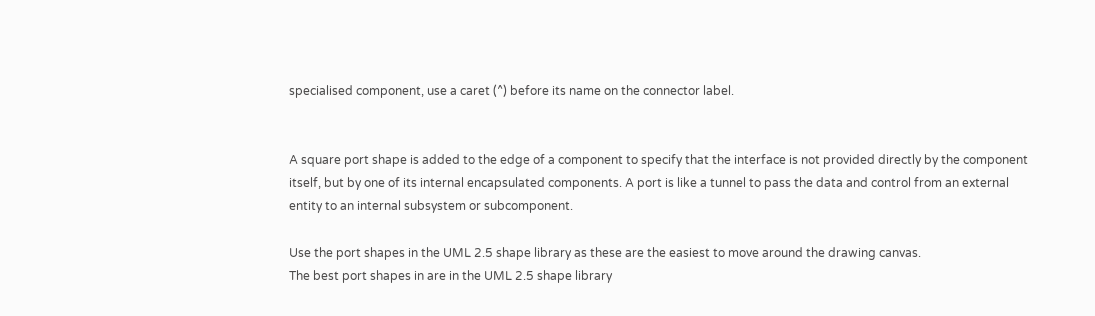specialised component, use a caret (^) before its name on the connector label.


A square port shape is added to the edge of a component to specify that the interface is not provided directly by the component itself, but by one of its internal encapsulated components. A port is like a tunnel to pass the data and control from an external entity to an internal subsystem or subcomponent.

Use the port shapes in the UML 2.5 shape library as these are the easiest to move around the drawing canvas.
The best port shapes in are in the UML 2.5 shape library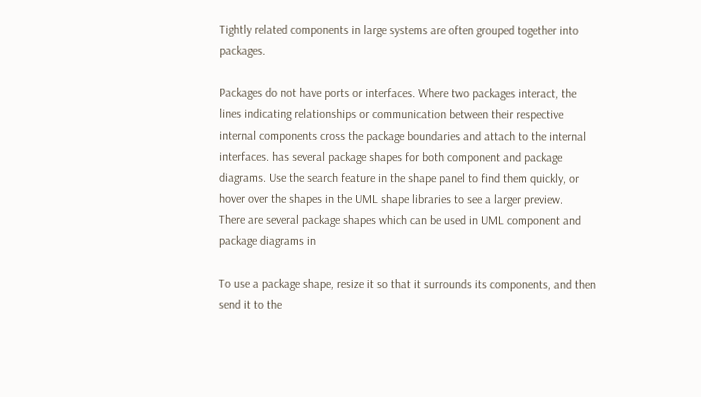Tightly related components in large systems are often grouped together into packages.

Packages do not have ports or interfaces. Where two packages interact, the lines indicating relationships or communication between their respective internal components cross the package boundaries and attach to the internal interfaces. has several package shapes for both component and package diagrams. Use the search feature in the shape panel to find them quickly, or hover over the shapes in the UML shape libraries to see a larger preview.
There are several package shapes which can be used in UML component and package diagrams in

To use a package shape, resize it so that it surrounds its components, and then send it to the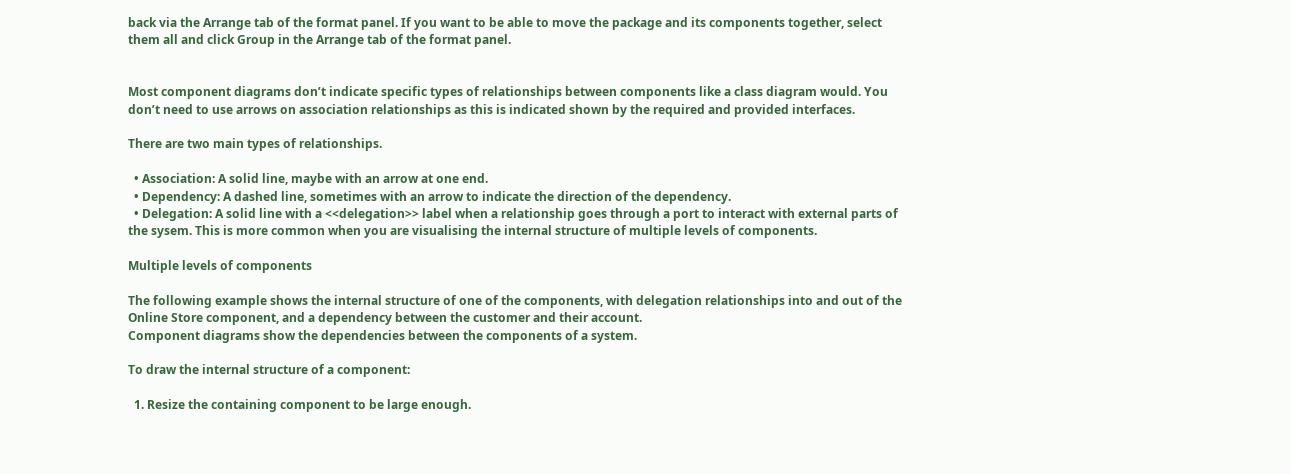back via the Arrange tab of the format panel. If you want to be able to move the package and its components together, select them all and click Group in the Arrange tab of the format panel.


Most component diagrams don’t indicate specific types of relationships between components like a class diagram would. You don’t need to use arrows on association relationships as this is indicated shown by the required and provided interfaces.

There are two main types of relationships.

  • Association: A solid line, maybe with an arrow at one end.
  • Dependency: A dashed line, sometimes with an arrow to indicate the direction of the dependency.
  • Delegation: A solid line with a <<delegation>> label when a relationship goes through a port to interact with external parts of the sysem. This is more common when you are visualising the internal structure of multiple levels of components.

Multiple levels of components

The following example shows the internal structure of one of the components, with delegation relationships into and out of the Online Store component, and a dependency between the customer and their account.
Component diagrams show the dependencies between the components of a system.

To draw the internal structure of a component:

  1. Resize the containing component to be large enough.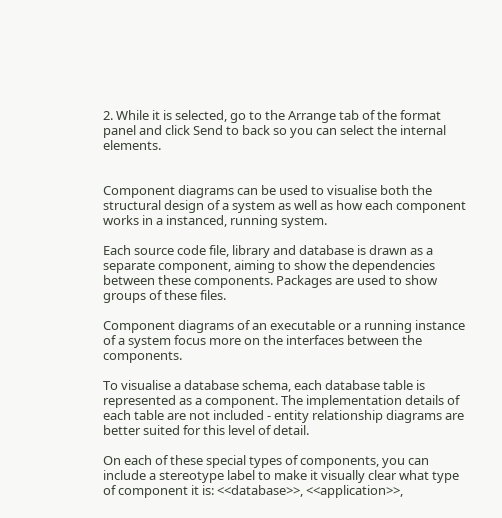2. While it is selected, go to the Arrange tab of the format panel and click Send to back so you can select the internal elements.


Component diagrams can be used to visualise both the structural design of a system as well as how each component works in a instanced, running system.

Each source code file, library and database is drawn as a separate component, aiming to show the dependencies between these components. Packages are used to show groups of these files.

Component diagrams of an executable or a running instance of a system focus more on the interfaces between the components.

To visualise a database schema, each database table is represented as a component. The implementation details of each table are not included - entity relationship diagrams are better suited for this level of detail.

On each of these special types of components, you can include a stereotype label to make it visually clear what type of component it is: <<database>>, <<application>>,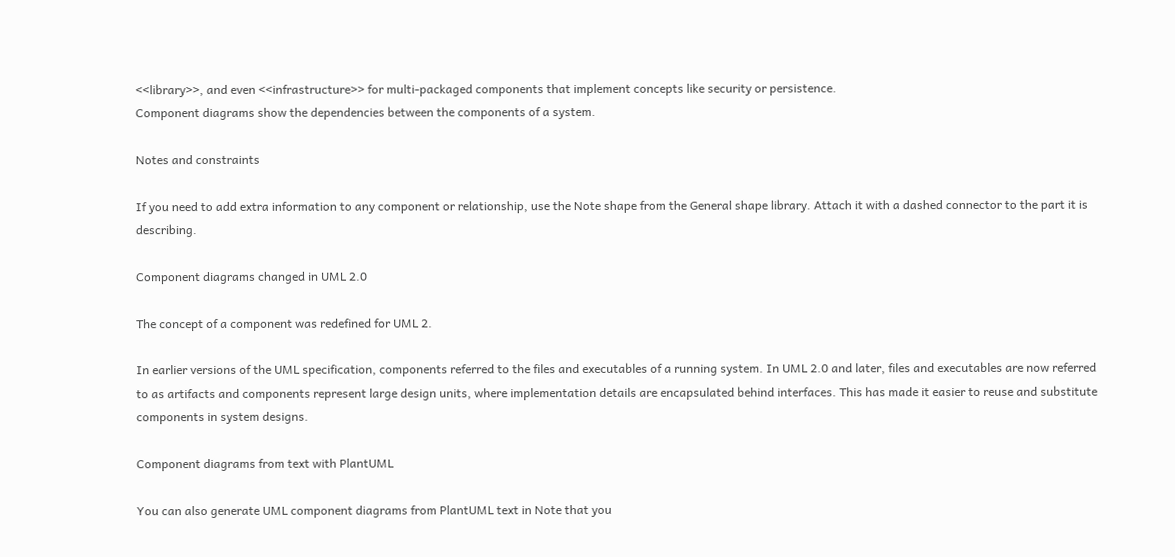<<library>>, and even <<infrastructure>> for multi-packaged components that implement concepts like security or persistence.
Component diagrams show the dependencies between the components of a system.

Notes and constraints

If you need to add extra information to any component or relationship, use the Note shape from the General shape library. Attach it with a dashed connector to the part it is describing.

Component diagrams changed in UML 2.0

The concept of a component was redefined for UML 2.

In earlier versions of the UML specification, components referred to the files and executables of a running system. In UML 2.0 and later, files and executables are now referred to as artifacts and components represent large design units, where implementation details are encapsulated behind interfaces. This has made it easier to reuse and substitute components in system designs.

Component diagrams from text with PlantUML

You can also generate UML component diagrams from PlantUML text in Note that you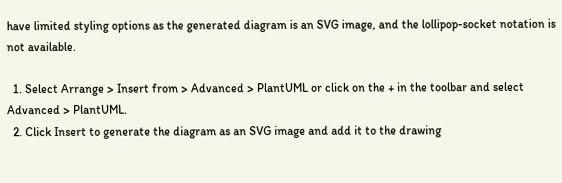have limited styling options as the generated diagram is an SVG image, and the lollipop-socket notation is not available.

  1. Select Arrange > Insert from > Advanced > PlantUML or click on the + in the toolbar and select Advanced > PlantUML.
  2. Click Insert to generate the diagram as an SVG image and add it to the drawing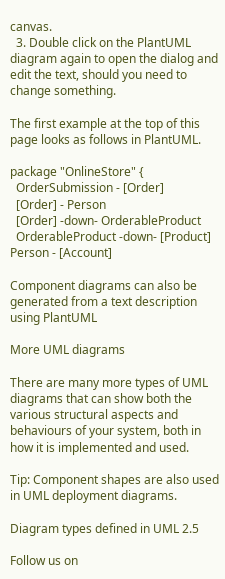canvas.
  3. Double click on the PlantUML diagram again to open the dialog and edit the text, should you need to change something.

The first example at the top of this page looks as follows in PlantUML.

package "OnlineStore" {
  OrderSubmission - [Order]
  [Order] - Person
  [Order] -down- OrderableProduct
  OrderableProduct -down- [Product]
Person - [Account]

Component diagrams can also be generated from a text description using PlantUML

More UML diagrams

There are many more types of UML diagrams that can show both the various structural aspects and behaviours of your system, both in how it is implemented and used.

Tip: Component shapes are also used in UML deployment diagrams.

Diagram types defined in UML 2.5

Follow us on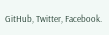GitHub, Twitter, Facebook.